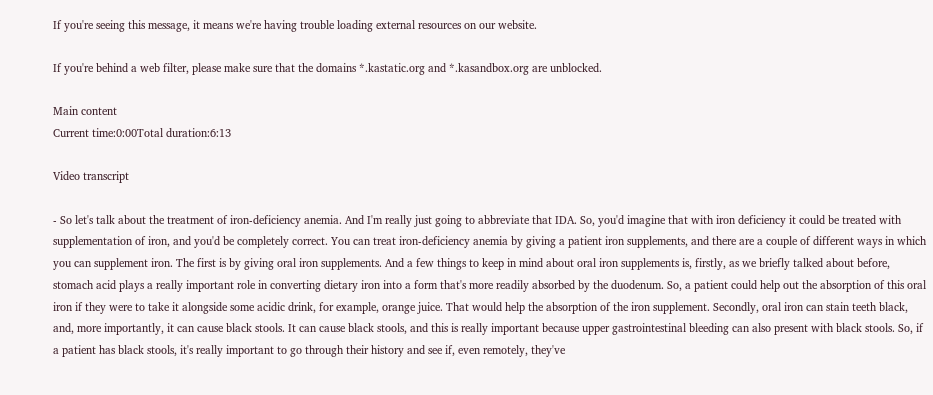If you're seeing this message, it means we're having trouble loading external resources on our website.

If you're behind a web filter, please make sure that the domains *.kastatic.org and *.kasandbox.org are unblocked.

Main content
Current time:0:00Total duration:6:13

Video transcript

- So let's talk about the treatment of iron-deficiency anemia. And I'm really just going to abbreviate that IDA. So, you'd imagine that with iron deficiency it could be treated with supplementation of iron, and you'd be completely correct. You can treat iron-deficiency anemia by giving a patient iron supplements, and there are a couple of different ways in which you can supplement iron. The first is by giving oral iron supplements. And a few things to keep in mind about oral iron supplements is, firstly, as we briefly talked about before, stomach acid plays a really important role in converting dietary iron into a form that's more readily absorbed by the duodenum. So, a patient could help out the absorption of this oral iron if they were to take it alongside some acidic drink, for example, orange juice. That would help the absorption of the iron supplement. Secondly, oral iron can stain teeth black, and, more importantly, it can cause black stools. It can cause black stools, and this is really important because upper gastrointestinal bleeding can also present with black stools. So, if a patient has black stools, it's really important to go through their history and see if, even remotely, they've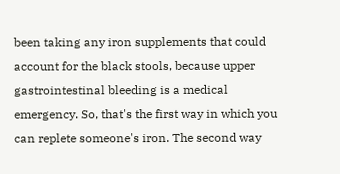been taking any iron supplements that could account for the black stools, because upper gastrointestinal bleeding is a medical emergency. So, that's the first way in which you can replete someone's iron. The second way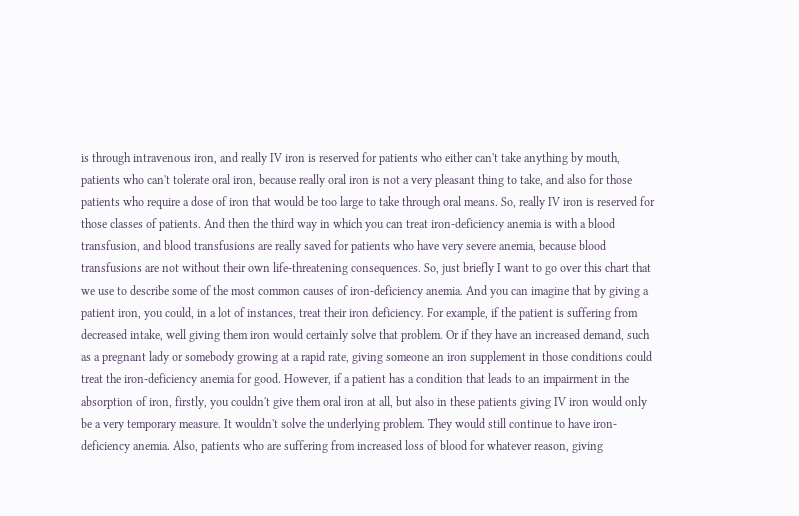is through intravenous iron, and really IV iron is reserved for patients who either can't take anything by mouth, patients who can't tolerate oral iron, because really oral iron is not a very pleasant thing to take, and also for those patients who require a dose of iron that would be too large to take through oral means. So, really IV iron is reserved for those classes of patients. And then the third way in which you can treat iron-deficiency anemia is with a blood transfusion, and blood transfusions are really saved for patients who have very severe anemia, because blood transfusions are not without their own life-threatening consequences. So, just briefly I want to go over this chart that we use to describe some of the most common causes of iron-deficiency anemia. And you can imagine that by giving a patient iron, you could, in a lot of instances, treat their iron deficiency. For example, if the patient is suffering from decreased intake, well giving them iron would certainly solve that problem. Or if they have an increased demand, such as a pregnant lady or somebody growing at a rapid rate, giving someone an iron supplement in those conditions could treat the iron-deficiency anemia for good. However, if a patient has a condition that leads to an impairment in the absorption of iron, firstly, you couldn't give them oral iron at all, but also in these patients giving IV iron would only be a very temporary measure. It wouldn't solve the underlying problem. They would still continue to have iron-deficiency anemia. Also, patients who are suffering from increased loss of blood for whatever reason, giving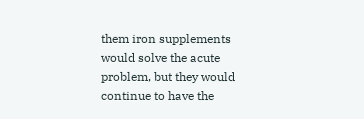them iron supplements would solve the acute problem, but they would continue to have the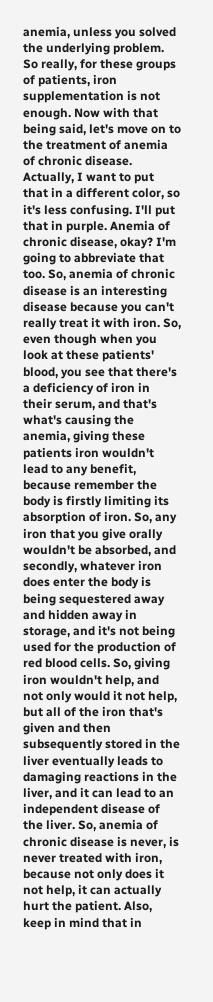anemia, unless you solved the underlying problem. So really, for these groups of patients, iron supplementation is not enough. Now with that being said, let's move on to the treatment of anemia of chronic disease. Actually, I want to put that in a different color, so it's less confusing. I'll put that in purple. Anemia of chronic disease, okay? I'm going to abbreviate that too. So, anemia of chronic disease is an interesting disease because you can't really treat it with iron. So, even though when you look at these patients' blood, you see that there's a deficiency of iron in their serum, and that's what's causing the anemia, giving these patients iron wouldn't lead to any benefit, because remember the body is firstly limiting its absorption of iron. So, any iron that you give orally wouldn't be absorbed, and secondly, whatever iron does enter the body is being sequestered away and hidden away in storage, and it's not being used for the production of red blood cells. So, giving iron wouldn't help, and not only would it not help, but all of the iron that's given and then subsequently stored in the liver eventually leads to damaging reactions in the liver, and it can lead to an independent disease of the liver. So, anemia of chronic disease is never, is never treated with iron, because not only does it not help, it can actually hurt the patient. Also, keep in mind that in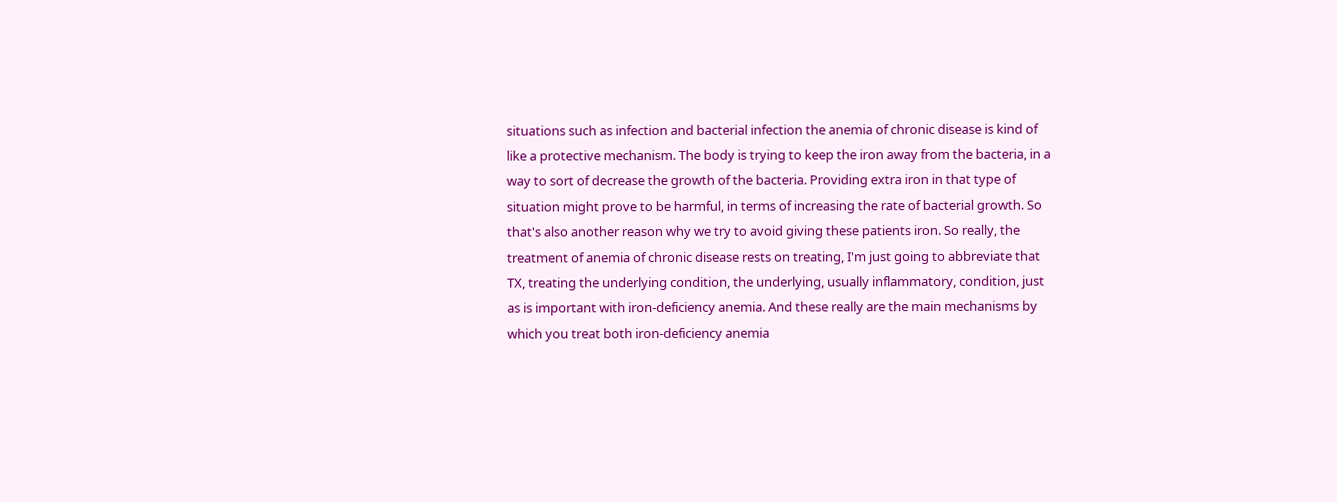situations such as infection and bacterial infection the anemia of chronic disease is kind of like a protective mechanism. The body is trying to keep the iron away from the bacteria, in a way to sort of decrease the growth of the bacteria. Providing extra iron in that type of situation might prove to be harmful, in terms of increasing the rate of bacterial growth. So that's also another reason why we try to avoid giving these patients iron. So really, the treatment of anemia of chronic disease rests on treating, I'm just going to abbreviate that TX, treating the underlying condition, the underlying, usually inflammatory, condition, just as is important with iron-deficiency anemia. And these really are the main mechanisms by which you treat both iron-deficiency anemia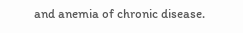and anemia of chronic disease.